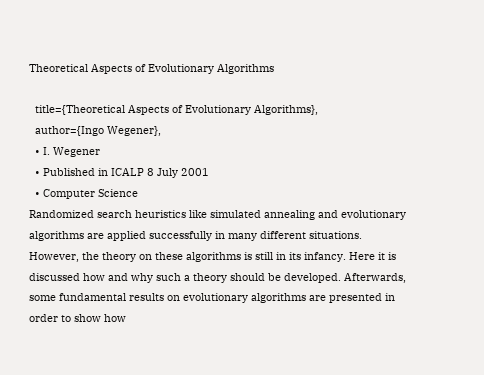Theoretical Aspects of Evolutionary Algorithms

  title={Theoretical Aspects of Evolutionary Algorithms},
  author={Ingo Wegener},
  • I. Wegener
  • Published in ICALP 8 July 2001
  • Computer Science
Randomized search heuristics like simulated annealing and evolutionary algorithms are applied successfully in many different situations. However, the theory on these algorithms is still in its infancy. Here it is discussed how and why such a theory should be developed. Afterwards, some fundamental results on evolutionary algorithms are presented in order to show how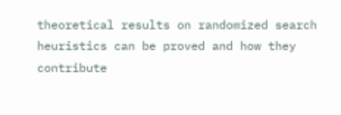theoretical results on randomized search heuristics can be proved and how they contribute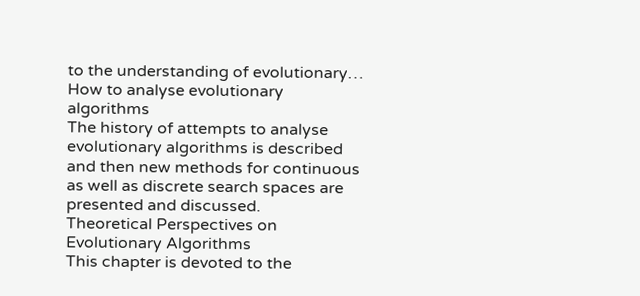to the understanding of evolutionary…
How to analyse evolutionary algorithms
The history of attempts to analyse evolutionary algorithms is described and then new methods for continuous as well as discrete search spaces are presented and discussed.
Theoretical Perspectives on Evolutionary Algorithms
This chapter is devoted to the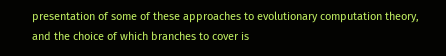presentation of some of these approaches to evolutionary computation theory, and the choice of which branches to cover is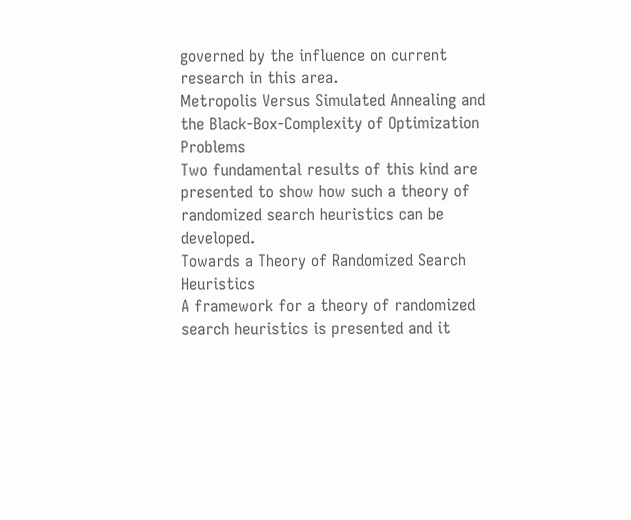governed by the influence on current research in this area.
Metropolis Versus Simulated Annealing and the Black-Box-Complexity of Optimization Problems
Two fundamental results of this kind are presented to show how such a theory of randomized search heuristics can be developed.
Towards a Theory of Randomized Search Heuristics
A framework for a theory of randomized search heuristics is presented and it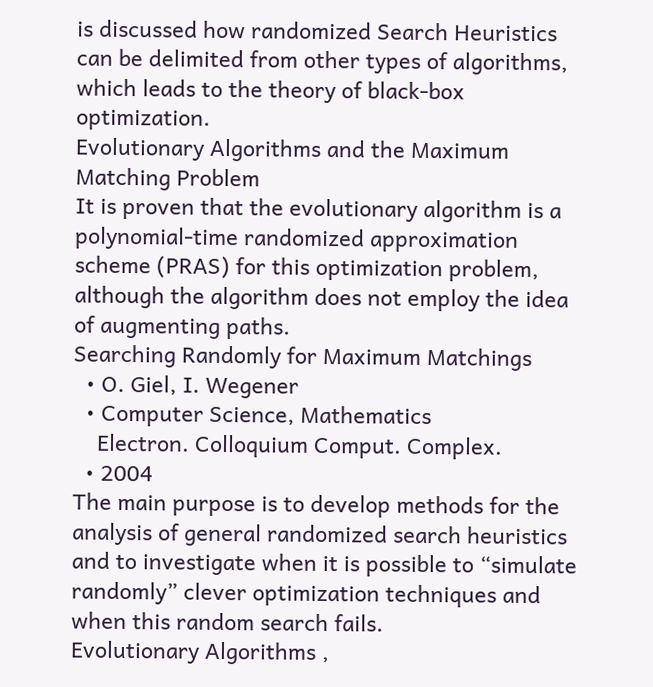is discussed how randomized Search Heuristics can be delimited from other types of algorithms, which leads to the theory of black-box optimization.
Evolutionary Algorithms and the Maximum Matching Problem
It is proven that the evolutionary algorithm is a polynomial-time randomized approximation scheme (PRAS) for this optimization problem, although the algorithm does not employ the idea of augmenting paths.
Searching Randomly for Maximum Matchings
  • O. Giel, I. Wegener
  • Computer Science, Mathematics
    Electron. Colloquium Comput. Complex.
  • 2004
The main purpose is to develop methods for the analysis of general randomized search heuristics and to investigate when it is possible to “simulate randomly” clever optimization techniques and when this random search fails.
Evolutionary Algorithms ,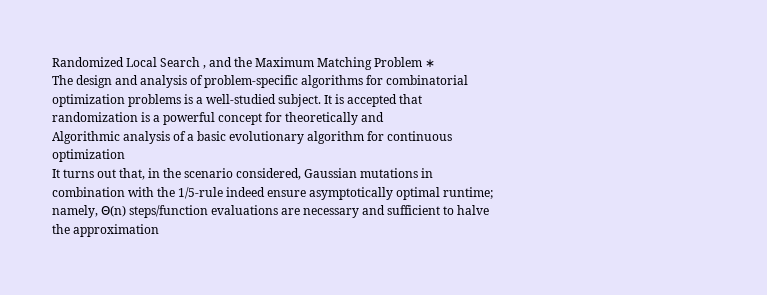Randomized Local Search , and the Maximum Matching Problem ∗
The design and analysis of problem-specific algorithms for combinatorial optimization problems is a well-studied subject. It is accepted that randomization is a powerful concept for theoretically and
Algorithmic analysis of a basic evolutionary algorithm for continuous optimization
It turns out that, in the scenario considered, Gaussian mutations in combination with the 1/5-rule indeed ensure asymptotically optimal runtime; namely, Θ(n) steps/function evaluations are necessary and sufficient to halve the approximation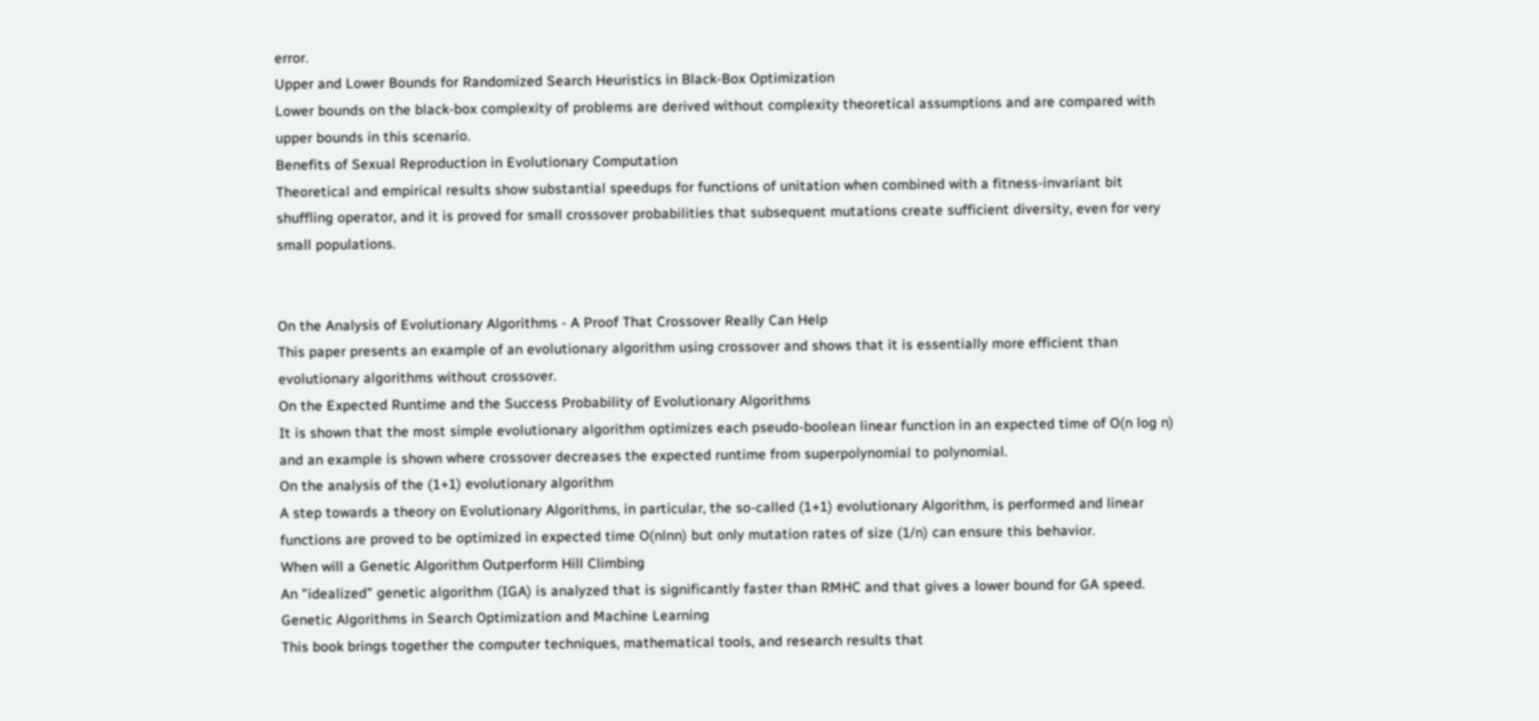error.
Upper and Lower Bounds for Randomized Search Heuristics in Black-Box Optimization
Lower bounds on the black-box complexity of problems are derived without complexity theoretical assumptions and are compared with upper bounds in this scenario.
Benefits of Sexual Reproduction in Evolutionary Computation
Theoretical and empirical results show substantial speedups for functions of unitation when combined with a fitness-invariant bit shuffling operator, and it is proved for small crossover probabilities that subsequent mutations create sufficient diversity, even for very small populations.


On the Analysis of Evolutionary Algorithms - A Proof That Crossover Really Can Help
This paper presents an example of an evolutionary algorithm using crossover and shows that it is essentially more efficient than evolutionary algorithms without crossover.
On the Expected Runtime and the Success Probability of Evolutionary Algorithms
It is shown that the most simple evolutionary algorithm optimizes each pseudo-boolean linear function in an expected time of O(n log n) and an example is shown where crossover decreases the expected runtime from superpolynomial to polynomial.
On the analysis of the (1+1) evolutionary algorithm
A step towards a theory on Evolutionary Algorithms, in particular, the so-called (1+1) evolutionary Algorithm, is performed and linear functions are proved to be optimized in expected time O(nlnn) but only mutation rates of size (1/n) can ensure this behavior.
When will a Genetic Algorithm Outperform Hill Climbing
An "idealized" genetic algorithm (IGA) is analyzed that is significantly faster than RMHC and that gives a lower bound for GA speed.
Genetic Algorithms in Search Optimization and Machine Learning
This book brings together the computer techniques, mathematical tools, and research results that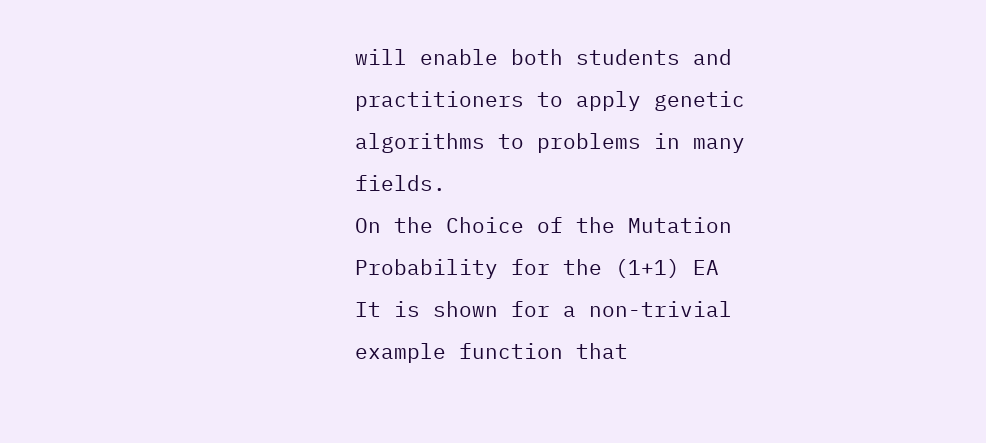will enable both students and practitioners to apply genetic algorithms to problems in many fields.
On the Choice of the Mutation Probability for the (1+1) EA
It is shown for a non-trivial example function that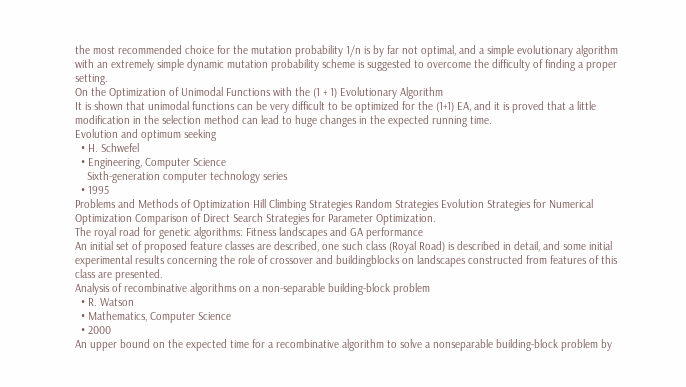the most recommended choice for the mutation probability 1/n is by far not optimal, and a simple evolutionary algorithm with an extremely simple dynamic mutation probability scheme is suggested to overcome the difficulty of finding a proper setting.
On the Optimization of Unimodal Functions with the (1 + 1) Evolutionary Algorithm
It is shown that unimodal functions can be very difficult to be optimized for the (1+1) EA, and it is proved that a little modification in the selection method can lead to huge changes in the expected running time.
Evolution and optimum seeking
  • H. Schwefel
  • Engineering, Computer Science
    Sixth-generation computer technology series
  • 1995
Problems and Methods of Optimization Hill Climbing Strategies Random Strategies Evolution Strategies for Numerical Optimization Comparison of Direct Search Strategies for Parameter Optimization.
The royal road for genetic algorithms: Fitness landscapes and GA performance
An initial set of proposed feature classes are described, one such class (Royal Road) is described in detail, and some initial experimental results concerning the role of crossover and buildingblocks on landscapes constructed from features of this class are presented.
Analysis of recombinative algorithms on a non-separable building-block problem
  • R. Watson
  • Mathematics, Computer Science
  • 2000
An upper bound on the expected time for a recombinative algorithm to solve a nonseparable building-block problem by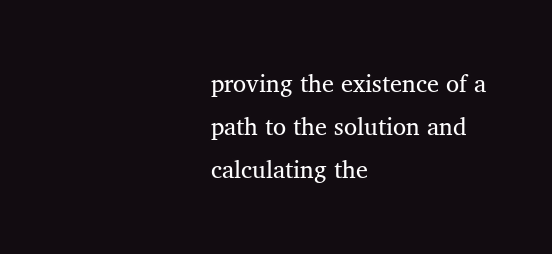proving the existence of a path to the solution and calculating the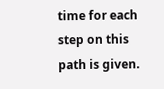time for each step on this path is given.